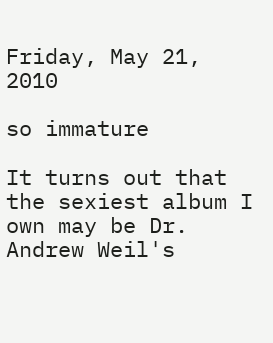Friday, May 21, 2010

so immature

It turns out that the sexiest album I own may be Dr. Andrew Weil's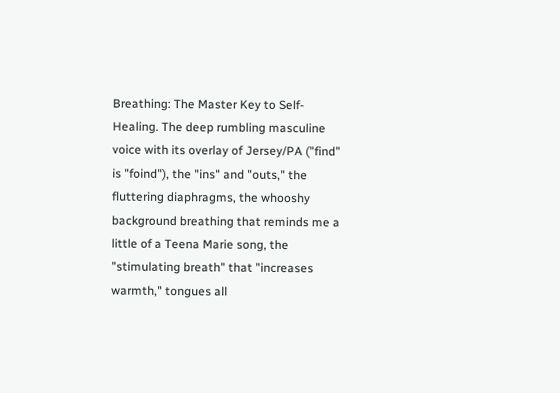Breathing: The Master Key to Self-Healing. The deep rumbling masculine voice with its overlay of Jersey/PA ("find" is "foind"), the "ins" and "outs," the fluttering diaphragms, the whooshy background breathing that reminds me a little of a Teena Marie song, the "stimulating breath" that "increases warmth," tongues all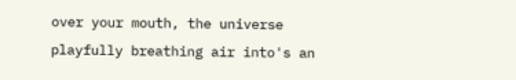over your mouth, the universe playfully breathing air into's an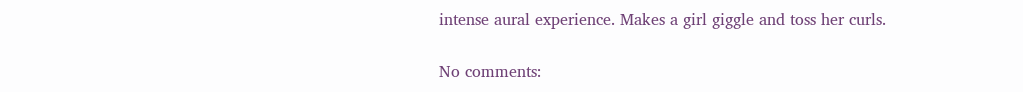intense aural experience. Makes a girl giggle and toss her curls.

No comments: